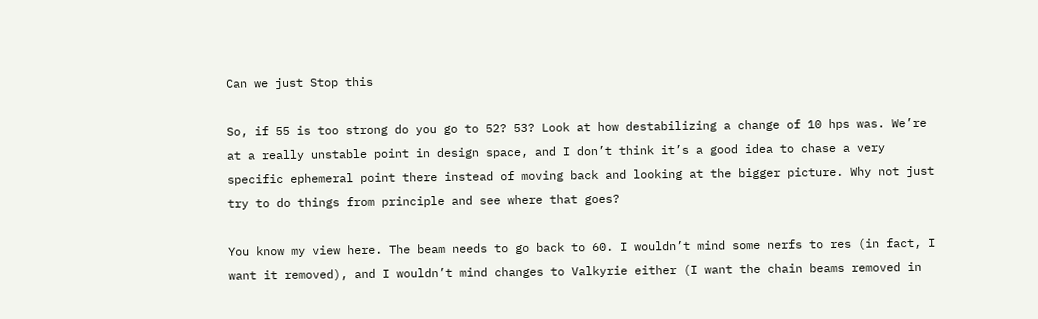Can we just Stop this

So, if 55 is too strong do you go to 52? 53? Look at how destabilizing a change of 10 hps was. We’re at a really unstable point in design space, and I don’t think it’s a good idea to chase a very specific ephemeral point there instead of moving back and looking at the bigger picture. Why not just try to do things from principle and see where that goes?

You know my view here. The beam needs to go back to 60. I wouldn’t mind some nerfs to res (in fact, I want it removed), and I wouldn’t mind changes to Valkyrie either (I want the chain beams removed in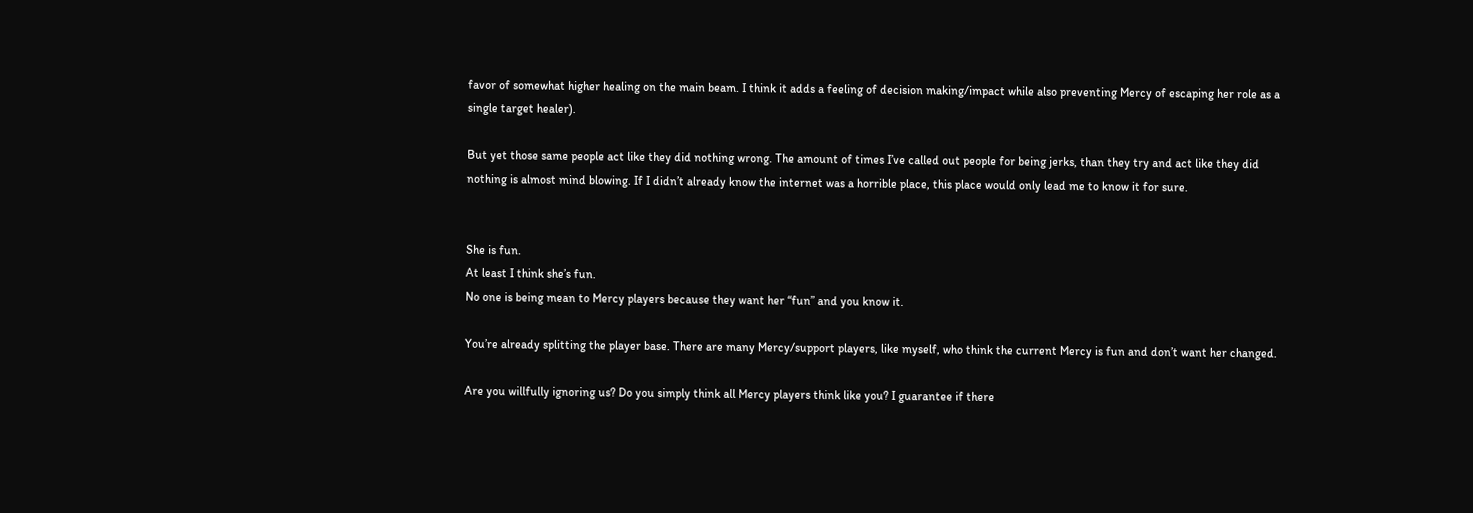favor of somewhat higher healing on the main beam. I think it adds a feeling of decision making/impact while also preventing Mercy of escaping her role as a single target healer).

But yet those same people act like they did nothing wrong. The amount of times I’ve called out people for being jerks, than they try and act like they did nothing is almost mind blowing. If I didn’t already know the internet was a horrible place, this place would only lead me to know it for sure.


She is fun.
At least I think she’s fun.
No one is being mean to Mercy players because they want her “fun” and you know it.

You’re already splitting the player base. There are many Mercy/support players, like myself, who think the current Mercy is fun and don’t want her changed.

Are you willfully ignoring us? Do you simply think all Mercy players think like you? I guarantee if there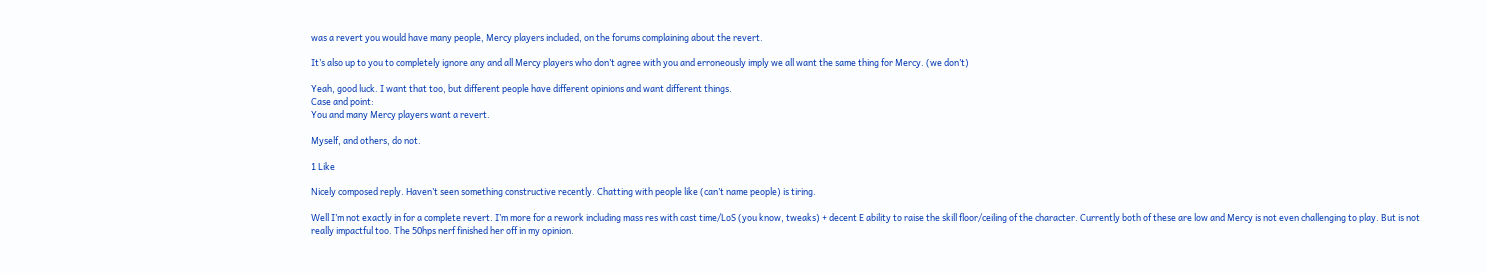was a revert you would have many people, Mercy players included, on the forums complaining about the revert.

It’s also up to you to completely ignore any and all Mercy players who don’t agree with you and erroneously imply we all want the same thing for Mercy. (we don’t)

Yeah, good luck. I want that too, but different people have different opinions and want different things.
Case and point:
You and many Mercy players want a revert.

Myself, and others, do not.

1 Like

Nicely composed reply. Haven’t seen something constructive recently. Chatting with people like (can’t name people) is tiring.

Well I’m not exactly in for a complete revert. I’m more for a rework including mass res with cast time/LoS (you know, tweaks) + decent E ability to raise the skill floor/ceiling of the character. Currently both of these are low and Mercy is not even challenging to play. But is not really impactful too. The 50hps nerf finished her off in my opinion.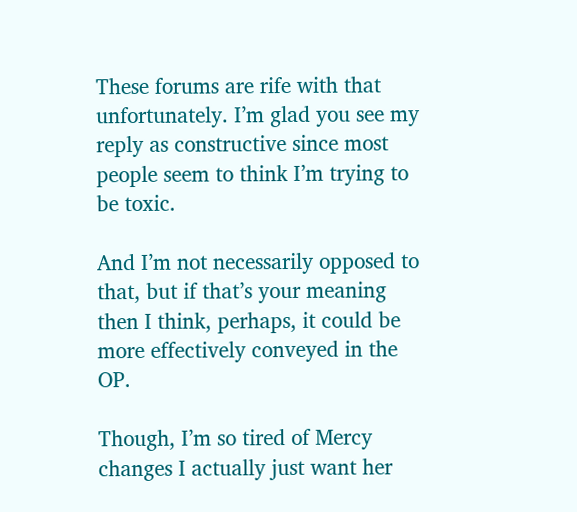These forums are rife with that unfortunately. I’m glad you see my reply as constructive since most people seem to think I’m trying to be toxic.

And I’m not necessarily opposed to that, but if that’s your meaning then I think, perhaps, it could be more effectively conveyed in the OP.

Though, I’m so tired of Mercy changes I actually just want her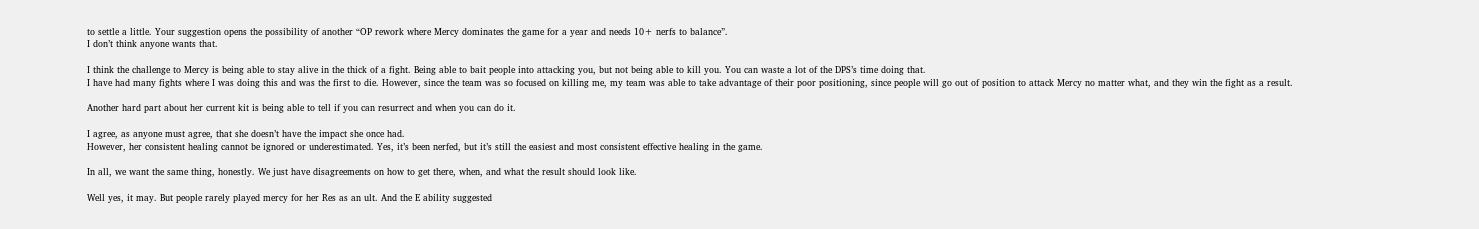to settle a little. Your suggestion opens the possibility of another “OP rework where Mercy dominates the game for a year and needs 10+ nerfs to balance”.
I don’t think anyone wants that.

I think the challenge to Mercy is being able to stay alive in the thick of a fight. Being able to bait people into attacking you, but not being able to kill you. You can waste a lot of the DPS’s time doing that.
I have had many fights where I was doing this and was the first to die. However, since the team was so focused on killing me, my team was able to take advantage of their poor positioning, since people will go out of position to attack Mercy no matter what, and they win the fight as a result.

Another hard part about her current kit is being able to tell if you can resurrect and when you can do it.

I agree, as anyone must agree, that she doesn’t have the impact she once had.
However, her consistent healing cannot be ignored or underestimated. Yes, it’s been nerfed, but it’s still the easiest and most consistent effective healing in the game.

In all, we want the same thing, honestly. We just have disagreements on how to get there, when, and what the result should look like.

Well yes, it may. But people rarely played mercy for her Res as an ult. And the E ability suggested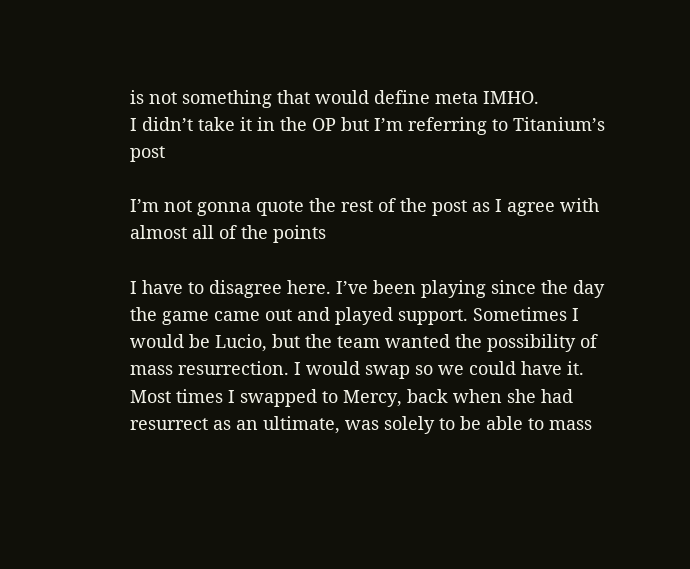is not something that would define meta IMHO.
I didn’t take it in the OP but I’m referring to Titanium’s post

I’m not gonna quote the rest of the post as I agree with almost all of the points

I have to disagree here. I’ve been playing since the day the game came out and played support. Sometimes I would be Lucio, but the team wanted the possibility of mass resurrection. I would swap so we could have it.
Most times I swapped to Mercy, back when she had resurrect as an ultimate, was solely to be able to mass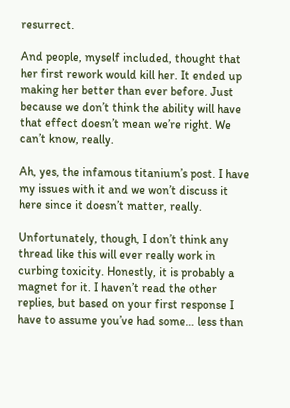resurrect.

And people, myself included, thought that her first rework would kill her. It ended up making her better than ever before. Just because we don’t think the ability will have that effect doesn’t mean we’re right. We can’t know, really.

Ah, yes, the infamous titanium’s post. I have my issues with it and we won’t discuss it here since it doesn’t matter, really.

Unfortunately, though, I don’t think any thread like this will ever really work in curbing toxicity. Honestly, it is probably a magnet for it. I haven’t read the other replies, but based on your first response I have to assume you’ve had some… less than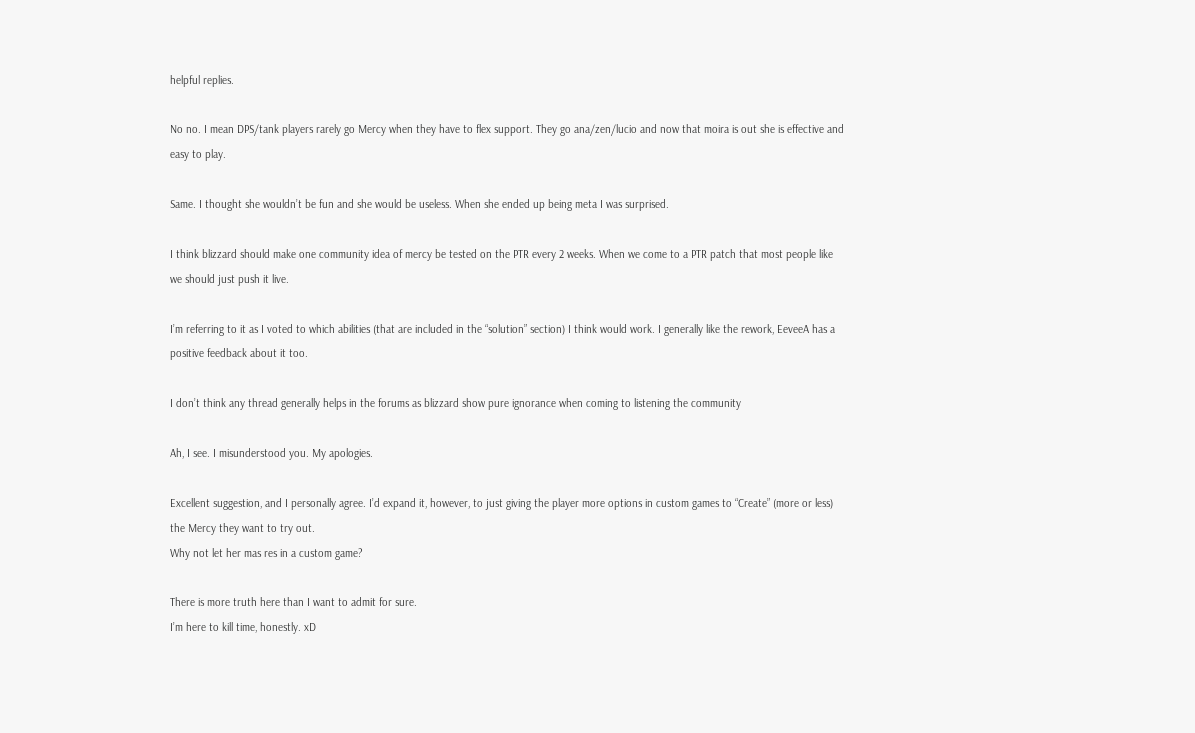helpful replies.

No no. I mean DPS/tank players rarely go Mercy when they have to flex support. They go ana/zen/lucio and now that moira is out she is effective and easy to play.

Same. I thought she wouldn’t be fun and she would be useless. When she ended up being meta I was surprised.

I think blizzard should make one community idea of mercy be tested on the PTR every 2 weeks. When we come to a PTR patch that most people like we should just push it live.

I’m referring to it as I voted to which abilities (that are included in the “solution” section) I think would work. I generally like the rework, EeveeA has a positive feedback about it too.

I don’t think any thread generally helps in the forums as blizzard show pure ignorance when coming to listening the community

Ah, I see. I misunderstood you. My apologies.

Excellent suggestion, and I personally agree. I’d expand it, however, to just giving the player more options in custom games to “Create” (more or less) the Mercy they want to try out.
Why not let her mas res in a custom game?

There is more truth here than I want to admit for sure.
I’m here to kill time, honestly. xD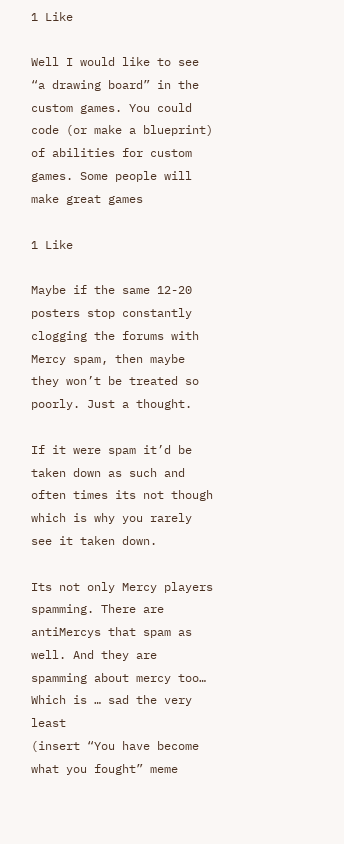1 Like

Well I would like to see “a drawing board” in the custom games. You could code (or make a blueprint) of abilities for custom games. Some people will make great games

1 Like

Maybe if the same 12-20 posters stop constantly clogging the forums with Mercy spam, then maybe they won’t be treated so poorly. Just a thought.

If it were spam it’d be taken down as such and often times its not though which is why you rarely see it taken down.

Its not only Mercy players spamming. There are antiMercys that spam as well. And they are spamming about mercy too… Which is … sad the very least
(insert “You have become what you fought” meme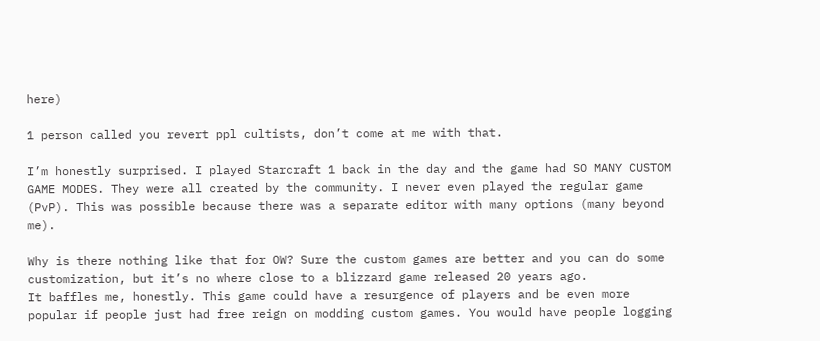here)

1 person called you revert ppl cultists, don’t come at me with that.

I’m honestly surprised. I played Starcraft 1 back in the day and the game had SO MANY CUSTOM GAME MODES. They were all created by the community. I never even played the regular game (PvP). This was possible because there was a separate editor with many options (many beyond me).

Why is there nothing like that for OW? Sure the custom games are better and you can do some customization, but it’s no where close to a blizzard game released 20 years ago.
It baffles me, honestly. This game could have a resurgence of players and be even more popular if people just had free reign on modding custom games. You would have people logging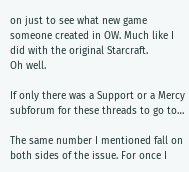on just to see what new game someone created in OW. Much like I did with the original Starcraft.
Oh well.

If only there was a Support or a Mercy subforum for these threads to go to…

The same number I mentioned fall on both sides of the issue. For once I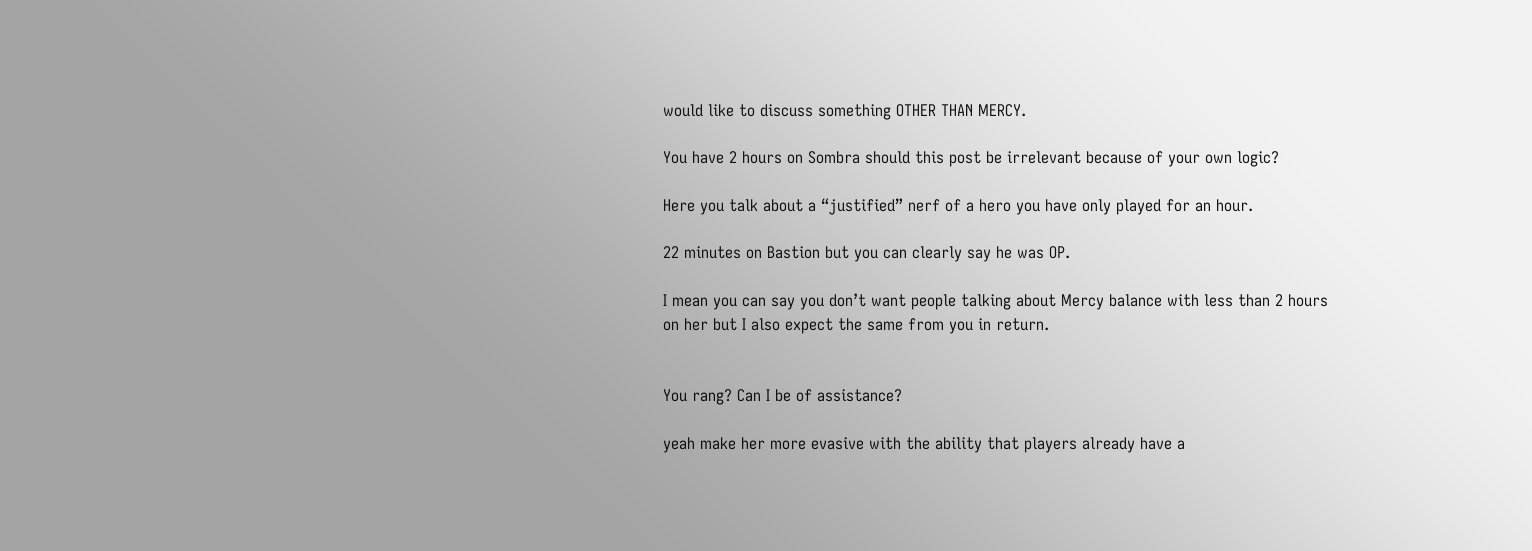would like to discuss something OTHER THAN MERCY.

You have 2 hours on Sombra should this post be irrelevant because of your own logic?

Here you talk about a “justified” nerf of a hero you have only played for an hour.

22 minutes on Bastion but you can clearly say he was OP.

I mean you can say you don’t want people talking about Mercy balance with less than 2 hours on her but I also expect the same from you in return.


You rang? Can I be of assistance?

yeah make her more evasive with the ability that players already have a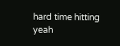hard time hitting yeah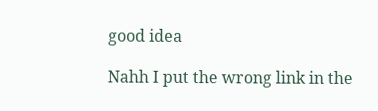good idea

Nahh I put the wrong link in the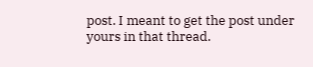post. I meant to get the post under yours in that thread.